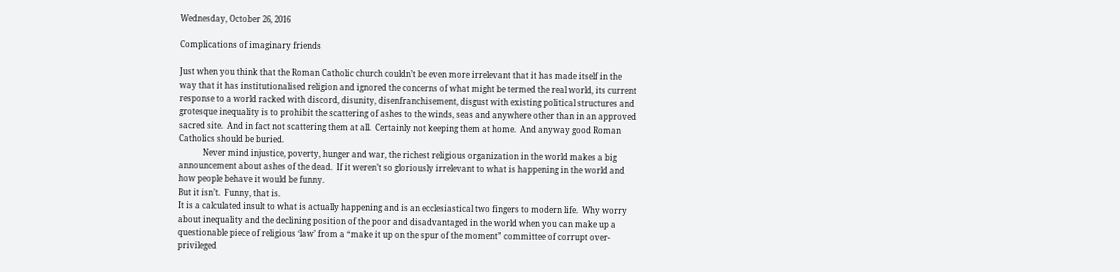Wednesday, October 26, 2016

Complications of imaginary friends

Just when you think that the Roman Catholic church couldn’t be even more irrelevant that it has made itself in the way that it has institutionalised religion and ignored the concerns of what might be termed the real world, its current response to a world racked with discord, disunity, disenfranchisement, disgust with existing political structures and grotesque inequality is to prohibit the scattering of ashes to the winds, seas and anywhere other than in an approved sacred site.  And in fact not scattering them at all.  Certainly not keeping them at home.  And anyway good Roman Catholics should be buried.
            Never mind injustice, poverty, hunger and war, the richest religious organization in the world makes a big announcement about ashes of the dead.  If it weren’t so gloriously irrelevant to what is happening in the world and how people behave it would be funny.
But it isn’t.  Funny, that is.
It is a calculated insult to what is actually happening and is an ecclesiastical two fingers to modern life.  Why worry about inequality and the declining position of the poor and disadvantaged in the world when you can make up a questionable piece of religious ‘law’ from a “make it up on the spur of the moment” committee of corrupt over-privileged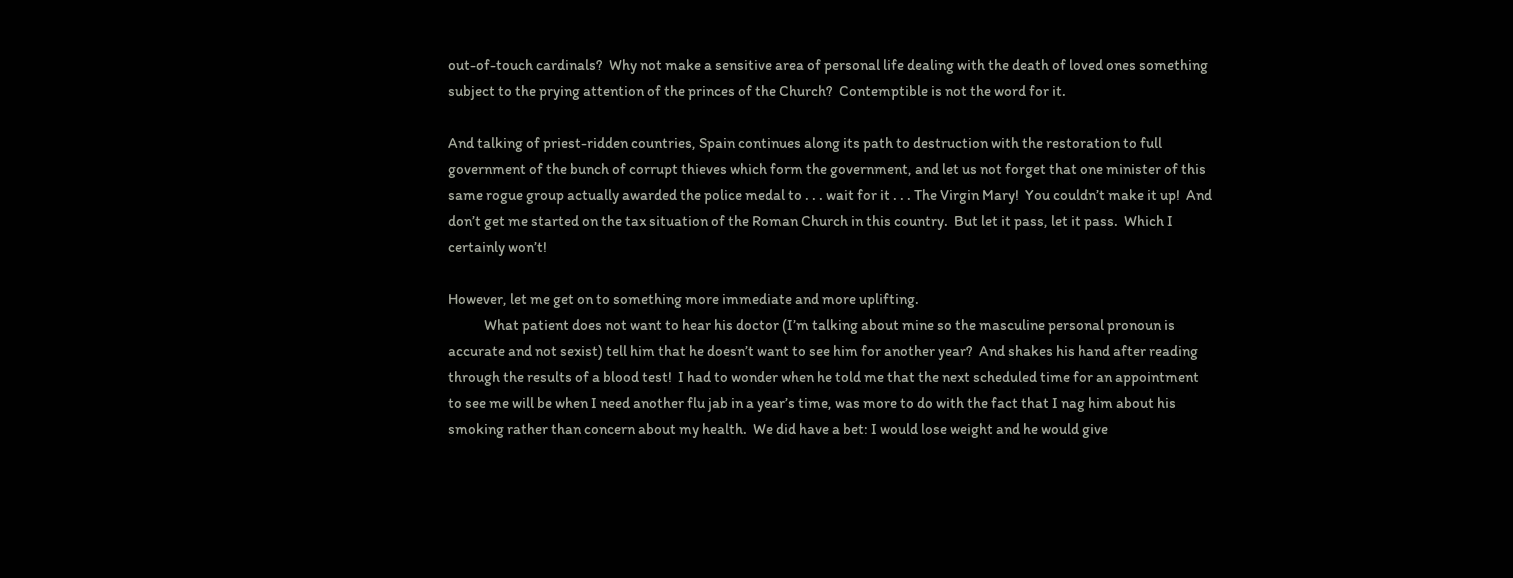out-of-touch cardinals?  Why not make a sensitive area of personal life dealing with the death of loved ones something subject to the prying attention of the princes of the Church?  Contemptible is not the word for it.

And talking of priest-ridden countries, Spain continues along its path to destruction with the restoration to full government of the bunch of corrupt thieves which form the government, and let us not forget that one minister of this same rogue group actually awarded the police medal to . . . wait for it . . . The Virgin Mary!  You couldn’t make it up!  And don’t get me started on the tax situation of the Roman Church in this country.  But let it pass, let it pass.  Which I certainly won’t!

However, let me get on to something more immediate and more uplifting.
            What patient does not want to hear his doctor (I’m talking about mine so the masculine personal pronoun is accurate and not sexist) tell him that he doesn’t want to see him for another year?  And shakes his hand after reading through the results of a blood test!  I had to wonder when he told me that the next scheduled time for an appointment to see me will be when I need another flu jab in a year’s time, was more to do with the fact that I nag him about his smoking rather than concern about my health.  We did have a bet: I would lose weight and he would give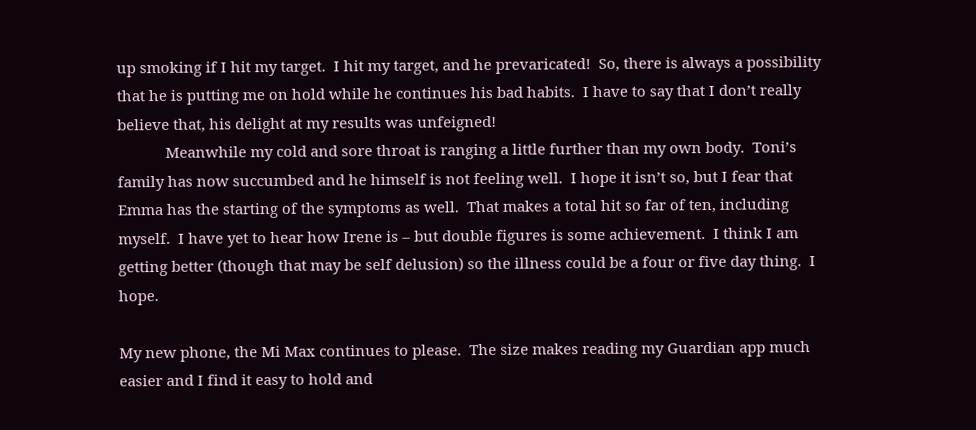up smoking if I hit my target.  I hit my target, and he prevaricated!  So, there is always a possibility that he is putting me on hold while he continues his bad habits.  I have to say that I don’t really believe that, his delight at my results was unfeigned!
            Meanwhile my cold and sore throat is ranging a little further than my own body.  Toni’s family has now succumbed and he himself is not feeling well.  I hope it isn’t so, but I fear that Emma has the starting of the symptoms as well.  That makes a total hit so far of ten, including myself.  I have yet to hear how Irene is – but double figures is some achievement.  I think I am getting better (though that may be self delusion) so the illness could be a four or five day thing.  I hope.

My new phone, the Mi Max continues to please.  The size makes reading my Guardian app much easier and I find it easy to hold and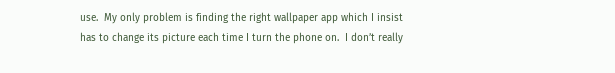use.  My only problem is finding the right wallpaper app which I insist has to change its picture each time I turn the phone on.  I don’t really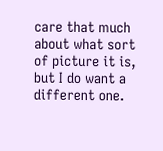care that much about what sort of picture it is, but I do want a different one.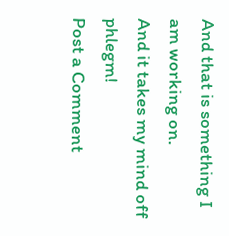And that is something I am working on.
And it takes my mind off phlegm!
Post a Comment